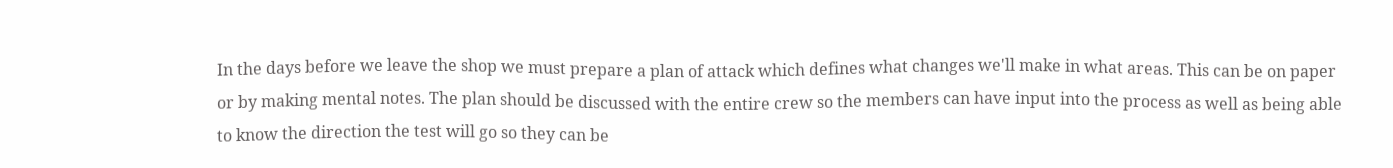In the days before we leave the shop we must prepare a plan of attack which defines what changes we'll make in what areas. This can be on paper or by making mental notes. The plan should be discussed with the entire crew so the members can have input into the process as well as being able to know the direction the test will go so they can be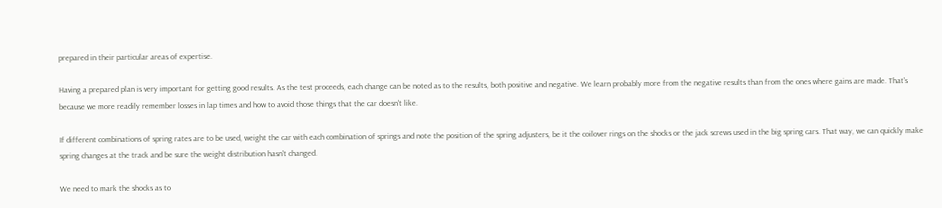prepared in their particular areas of expertise.

Having a prepared plan is very important for getting good results. As the test proceeds, each change can be noted as to the results, both positive and negative. We learn probably more from the negative results than from the ones where gains are made. That's because we more readily remember losses in lap times and how to avoid those things that the car doesn't like.

If different combinations of spring rates are to be used, weight the car with each combination of springs and note the position of the spring adjusters, be it the coilover rings on the shocks or the jack screws used in the big spring cars. That way, we can quickly make spring changes at the track and be sure the weight distribution hasn't changed.

We need to mark the shocks as to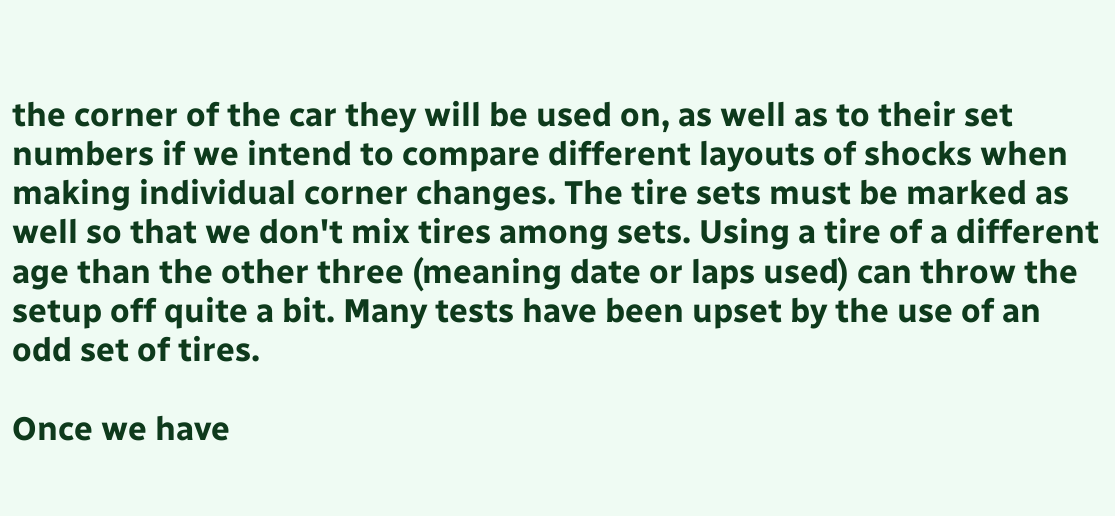the corner of the car they will be used on, as well as to their set numbers if we intend to compare different layouts of shocks when making individual corner changes. The tire sets must be marked as well so that we don't mix tires among sets. Using a tire of a different age than the other three (meaning date or laps used) can throw the setup off quite a bit. Many tests have been upset by the use of an odd set of tires.

Once we have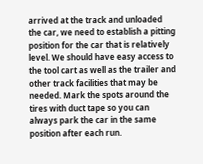arrived at the track and unloaded the car, we need to establish a pitting position for the car that is relatively level. We should have easy access to the tool cart as well as the trailer and other track facilities that may be needed. Mark the spots around the tires with duct tape so you can always park the car in the same position after each run.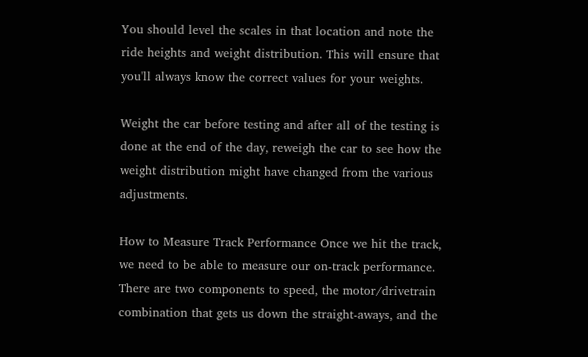You should level the scales in that location and note the ride heights and weight distribution. This will ensure that you'll always know the correct values for your weights.

Weight the car before testing and after all of the testing is done at the end of the day, reweigh the car to see how the weight distribution might have changed from the various adjustments.

How to Measure Track Performance Once we hit the track, we need to be able to measure our on-track performance. There are two components to speed, the motor/drivetrain combination that gets us down the straight-aways, and the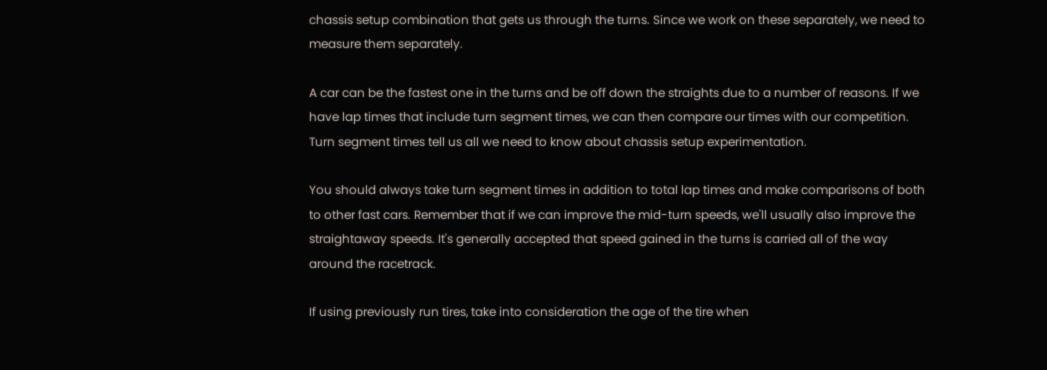chassis setup combination that gets us through the turns. Since we work on these separately, we need to measure them separately.

A car can be the fastest one in the turns and be off down the straights due to a number of reasons. If we have lap times that include turn segment times, we can then compare our times with our competition. Turn segment times tell us all we need to know about chassis setup experimentation.

You should always take turn segment times in addition to total lap times and make comparisons of both to other fast cars. Remember that if we can improve the mid-turn speeds, we'll usually also improve the straightaway speeds. It's generally accepted that speed gained in the turns is carried all of the way around the racetrack.

If using previously run tires, take into consideration the age of the tire when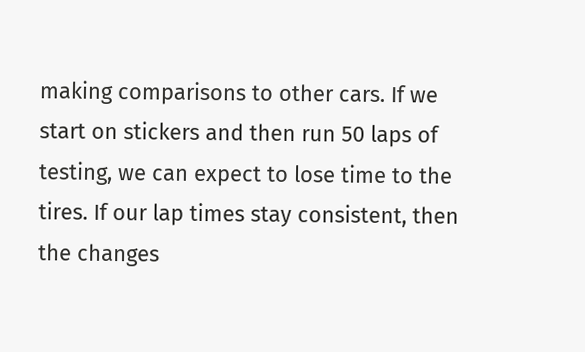making comparisons to other cars. If we start on stickers and then run 50 laps of testing, we can expect to lose time to the tires. If our lap times stay consistent, then the changes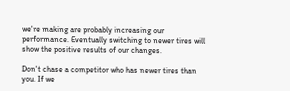we're making are probably increasing our performance. Eventually switching to newer tires will show the positive results of our changes.

Don't chase a competitor who has newer tires than you. If we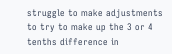struggle to make adjustments to try to make up the 3 or 4 tenths difference in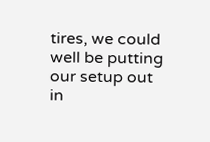tires, we could well be putting our setup out in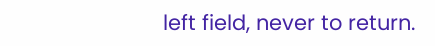left field, never to return.